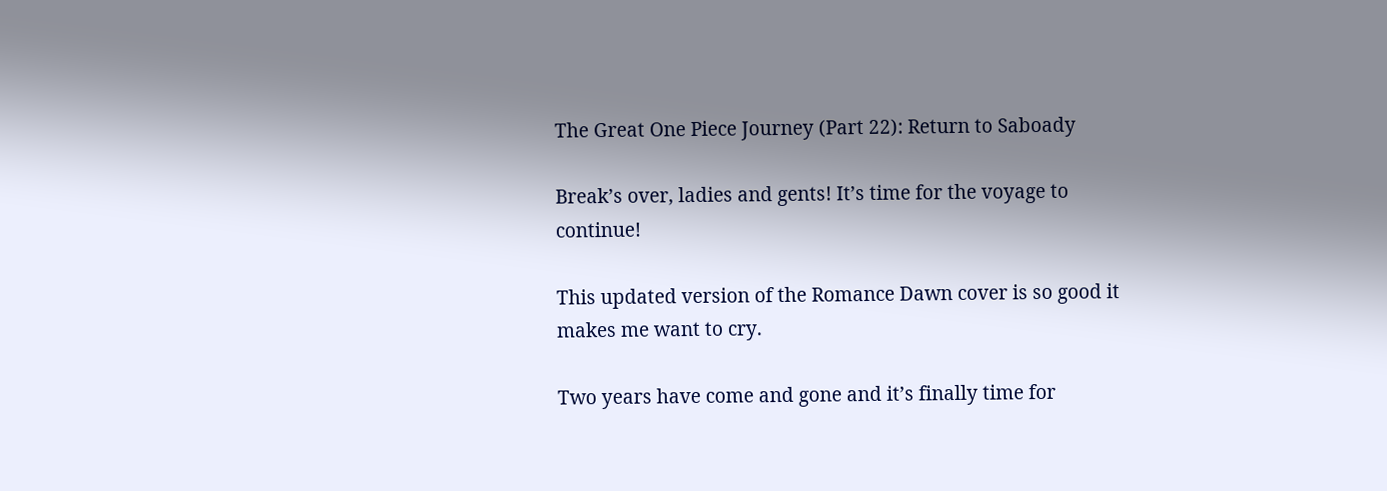The Great One Piece Journey (Part 22): Return to Saboady

Break’s over, ladies and gents! It’s time for the voyage to continue!

This updated version of the Romance Dawn cover is so good it makes me want to cry.

Two years have come and gone and it’s finally time for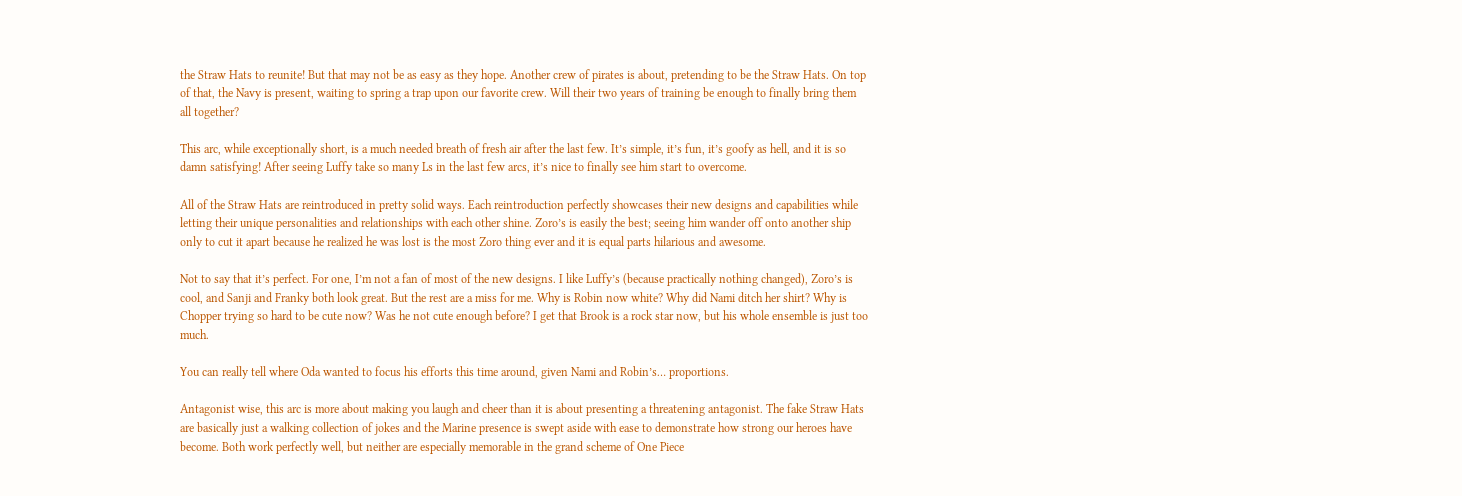the Straw Hats to reunite! But that may not be as easy as they hope. Another crew of pirates is about, pretending to be the Straw Hats. On top of that, the Navy is present, waiting to spring a trap upon our favorite crew. Will their two years of training be enough to finally bring them all together?

This arc, while exceptionally short, is a much needed breath of fresh air after the last few. It’s simple, it’s fun, it’s goofy as hell, and it is so damn satisfying! After seeing Luffy take so many Ls in the last few arcs, it’s nice to finally see him start to overcome.

All of the Straw Hats are reintroduced in pretty solid ways. Each reintroduction perfectly showcases their new designs and capabilities while letting their unique personalities and relationships with each other shine. Zoro’s is easily the best; seeing him wander off onto another ship only to cut it apart because he realized he was lost is the most Zoro thing ever and it is equal parts hilarious and awesome.

Not to say that it’s perfect. For one, I’m not a fan of most of the new designs. I like Luffy’s (because practically nothing changed), Zoro’s is cool, and Sanji and Franky both look great. But the rest are a miss for me. Why is Robin now white? Why did Nami ditch her shirt? Why is Chopper trying so hard to be cute now? Was he not cute enough before? I get that Brook is a rock star now, but his whole ensemble is just too much.

You can really tell where Oda wanted to focus his efforts this time around, given Nami and Robin’s… proportions.

Antagonist wise, this arc is more about making you laugh and cheer than it is about presenting a threatening antagonist. The fake Straw Hats are basically just a walking collection of jokes and the Marine presence is swept aside with ease to demonstrate how strong our heroes have become. Both work perfectly well, but neither are especially memorable in the grand scheme of One Piece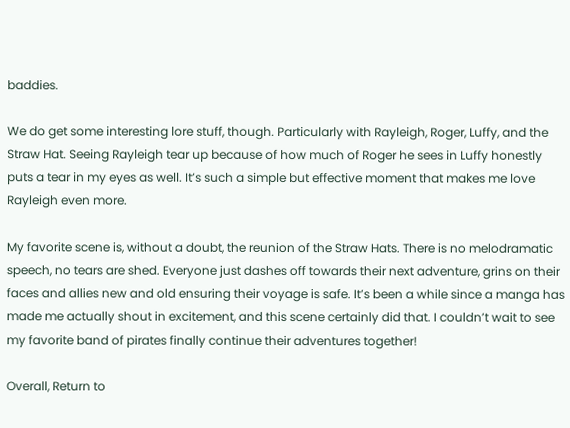baddies.

We do get some interesting lore stuff, though. Particularly with Rayleigh, Roger, Luffy, and the Straw Hat. Seeing Rayleigh tear up because of how much of Roger he sees in Luffy honestly puts a tear in my eyes as well. It’s such a simple but effective moment that makes me love Rayleigh even more.

My favorite scene is, without a doubt, the reunion of the Straw Hats. There is no melodramatic speech, no tears are shed. Everyone just dashes off towards their next adventure, grins on their faces and allies new and old ensuring their voyage is safe. It’s been a while since a manga has made me actually shout in excitement, and this scene certainly did that. I couldn’t wait to see my favorite band of pirates finally continue their adventures together!

Overall, Return to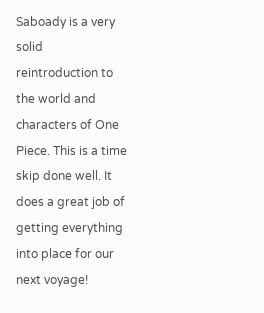Saboady is a very solid reintroduction to the world and characters of One Piece. This is a time skip done well. It does a great job of getting everything into place for our next voyage!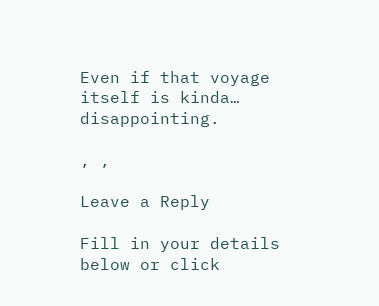Even if that voyage itself is kinda… disappointing.

, ,

Leave a Reply

Fill in your details below or click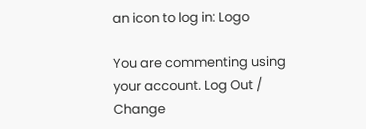an icon to log in: Logo

You are commenting using your account. Log Out /  Change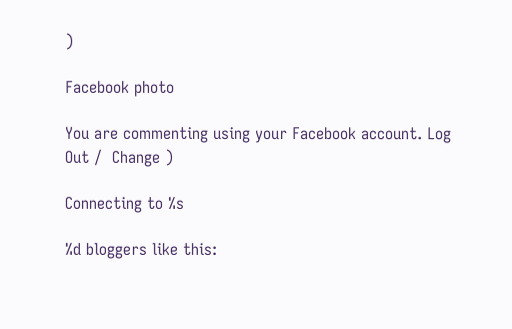)

Facebook photo

You are commenting using your Facebook account. Log Out /  Change )

Connecting to %s

%d bloggers like this: